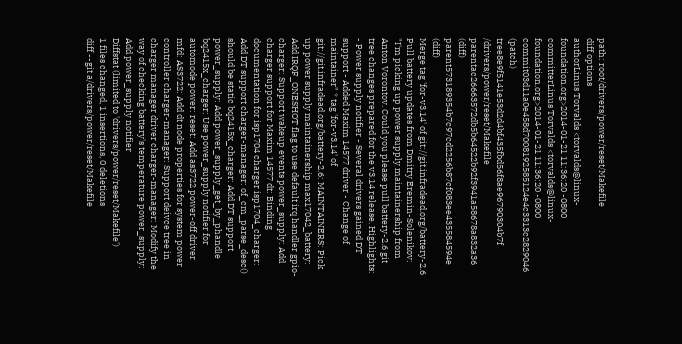path: root/drivers/power/reset/Makefile
diff options
authorLinus Torvalds <torvalds@linux-foundation.org>2014-01-21 11:36:20 -0800
committerLinus Torvalds <torvalds@linux-foundation.org>2014-01-21 11:36:20 -0800
commit03d11a0e458d7008192585124e4c3313c2829046 (patch)
tree8e9f5141e53d2d4bf435fbd56f8ae96790304b7f /drivers/power/reset/Makefile
parentac26663572db5b64522b92f3941a58678a832a36 (diff)
parent573189354b7c97cd2256b87cf083ee435584594e (diff)
Merge tag 'for-v3.14' of git://git.infradead.org/battery-2.6
Pull battery updates from Dmitry Eremin-Solenikov: "I'm picking up power supply maintainership from Anton Vorontov. Could you please pull battery-2.6 git tree changes prepared for the v3.14 release. Highlights: - Power supply notifier - Several drivers gained DT support - Added Maxim 14577 driver - Change of maintainer" * tag 'for-v3.14' of git://git.infradead.org/battery-2.6: MAINTAINERS: Pick up power supply maintainership max17042_battery: Add IRQF_ONESHOT flag to use default irq handler gpio-charger: Support wakeup events power_supply: Add charger support for Maxim 14577 dt: Binding documentation for isp1704 charger isp1704_charger: Add DT support charger-manager: of_cm_parse_desc() should be static bq2415x_charger: Add DT support power_supply: Add power_supply_get_by_phandle bq2415x_charger: Use power_supply notifier for automode power: reset: Add as3722 power-off driver mfd: AS3722: Add dt node properties for system power controller charger-manager: Support deivce tree in charger manager driver charger-manager: Modify the way of checking battery's temperature power_supply: Add power_supply notifier
Diffstat (limited to 'drivers/power/reset/Makefile')
1 files changed, 1 insertions, 0 deletions
diff --git a/drivers/power/reset/Makefile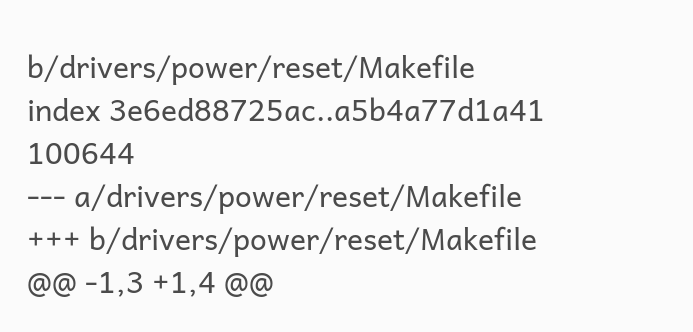b/drivers/power/reset/Makefile
index 3e6ed88725ac..a5b4a77d1a41 100644
--- a/drivers/power/reset/Makefile
+++ b/drivers/power/reset/Makefile
@@ -1,3 +1,4 @@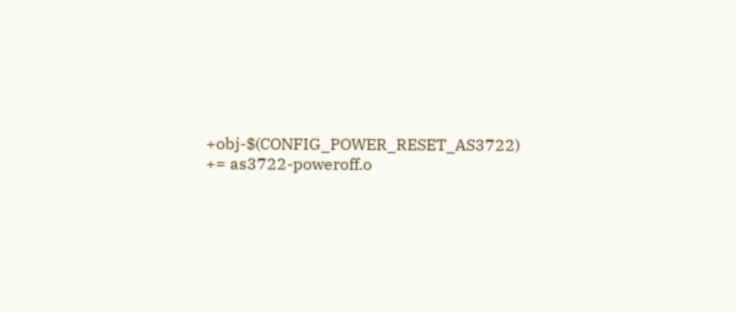+obj-$(CONFIG_POWER_RESET_AS3722) += as3722-poweroff.o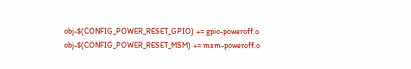obj-$(CONFIG_POWER_RESET_GPIO) += gpio-poweroff.o
obj-$(CONFIG_POWER_RESET_MSM) += msm-poweroff.o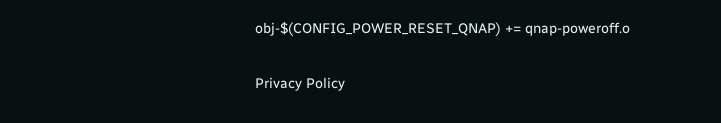obj-$(CONFIG_POWER_RESET_QNAP) += qnap-poweroff.o

Privacy Policy